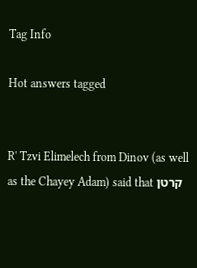Tag Info

Hot answers tagged


R' Tzvi Elimelech from Dinov (as well as the Chayey Adam) said that קרטן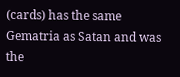(cards) has the same Gematria as Satan and was the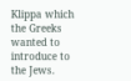Klippa which the Greeks wanted to introduce to the Jews.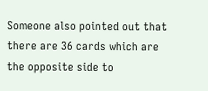Someone also pointed out that there are 36 cards which are the opposite side to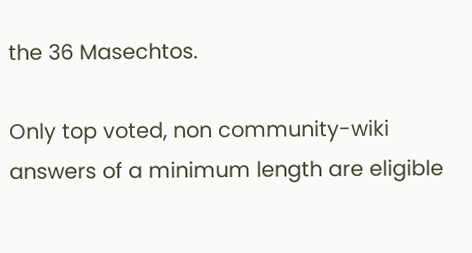the 36 Masechtos.

Only top voted, non community-wiki answers of a minimum length are eligible